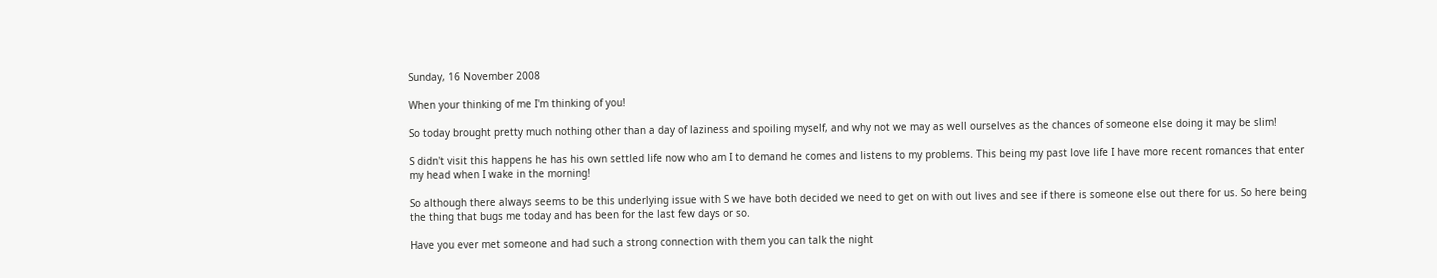Sunday, 16 November 2008

When your thinking of me I'm thinking of you!

So today brought pretty much nothing other than a day of laziness and spoiling myself, and why not we may as well ourselves as the chances of someone else doing it may be slim!

S didn't visit this happens he has his own settled life now who am I to demand he comes and listens to my problems. This being my past love life I have more recent romances that enter my head when I wake in the morning!

So although there always seems to be this underlying issue with S we have both decided we need to get on with out lives and see if there is someone else out there for us. So here being the thing that bugs me today and has been for the last few days or so.

Have you ever met someone and had such a strong connection with them you can talk the night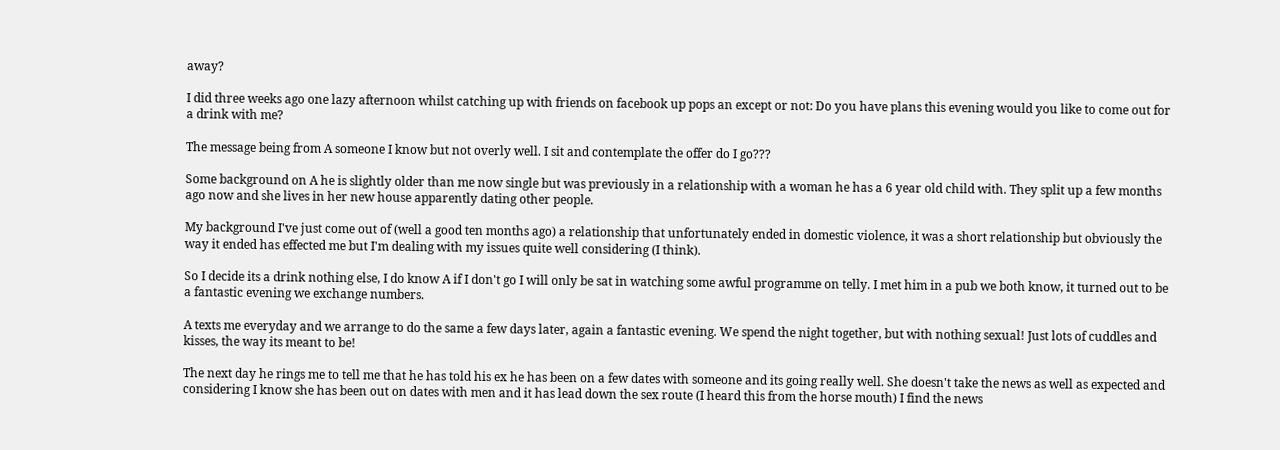away?

I did three weeks ago one lazy afternoon whilst catching up with friends on facebook up pops an except or not: Do you have plans this evening would you like to come out for a drink with me?

The message being from A someone I know but not overly well. I sit and contemplate the offer do I go???

Some background on A he is slightly older than me now single but was previously in a relationship with a woman he has a 6 year old child with. They split up a few months ago now and she lives in her new house apparently dating other people.

My background I've just come out of (well a good ten months ago) a relationship that unfortunately ended in domestic violence, it was a short relationship but obviously the way it ended has effected me but I'm dealing with my issues quite well considering (I think).

So I decide its a drink nothing else, I do know A if I don't go I will only be sat in watching some awful programme on telly. I met him in a pub we both know, it turned out to be a fantastic evening we exchange numbers.

A texts me everyday and we arrange to do the same a few days later, again a fantastic evening. We spend the night together, but with nothing sexual! Just lots of cuddles and kisses, the way its meant to be!

The next day he rings me to tell me that he has told his ex he has been on a few dates with someone and its going really well. She doesn't take the news as well as expected and considering I know she has been out on dates with men and it has lead down the sex route (I heard this from the horse mouth) I find the news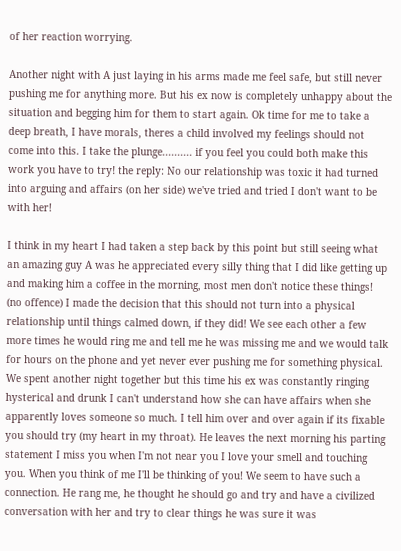of her reaction worrying.

Another night with A just laying in his arms made me feel safe, but still never pushing me for anything more. But his ex now is completely unhappy about the situation and begging him for them to start again. Ok time for me to take a deep breath, I have morals, theres a child involved my feelings should not come into this. I take the plunge.......... if you feel you could both make this work you have to try! the reply: No our relationship was toxic it had turned into arguing and affairs (on her side) we've tried and tried I don't want to be with her!

I think in my heart I had taken a step back by this point but still seeing what an amazing guy A was he appreciated every silly thing that I did like getting up and making him a coffee in the morning, most men don't notice these things! (no offence) I made the decision that this should not turn into a physical relationship until things calmed down, if they did! We see each other a few more times he would ring me and tell me he was missing me and we would talk for hours on the phone and yet never ever pushing me for something physical. We spent another night together but this time his ex was constantly ringing hysterical and drunk I can't understand how she can have affairs when she apparently loves someone so much. I tell him over and over again if its fixable you should try (my heart in my throat). He leaves the next morning his parting statement I miss you when I'm not near you I love your smell and touching you. When you think of me I'll be thinking of you! We seem to have such a connection. He rang me, he thought he should go and try and have a civilized conversation with her and try to clear things he was sure it was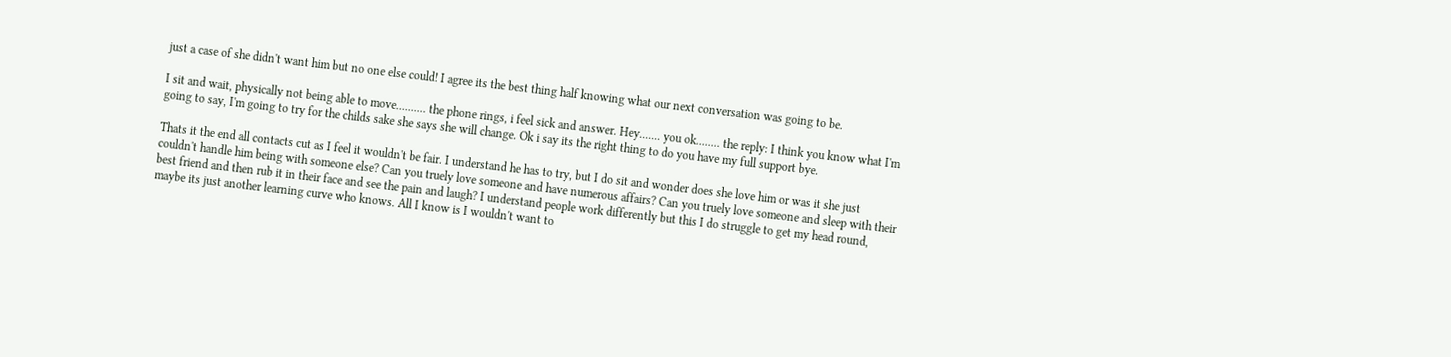just a case of she didn't want him but no one else could! I agree its the best thing half knowing what our next conversation was going to be.

I sit and wait, physically not being able to move.......... the phone rings, i feel sick and answer. Hey....... you ok........ the reply: I think you know what I'm going to say, I'm going to try for the childs sake she says she will change. Ok i say its the right thing to do you have my full support bye.

Thats it the end all contacts cut as I feel it wouldn't be fair. I understand he has to try, but I do sit and wonder does she love him or was it she just couldn't handle him being with someone else? Can you truely love someone and have numerous affairs? Can you truely love someone and sleep with their best friend and then rub it in their face and see the pain and laugh? I understand people work differently but this I do struggle to get my head round, maybe its just another learning curve who knows. All I know is I wouldn't want to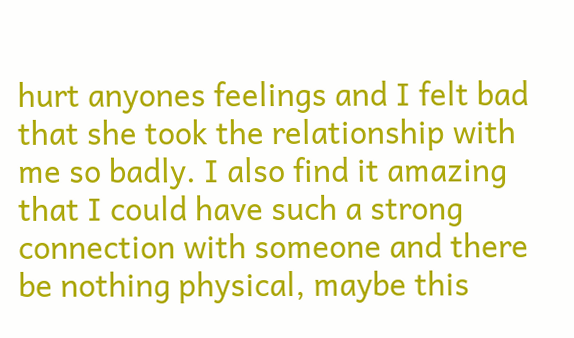hurt anyones feelings and I felt bad that she took the relationship with me so badly. I also find it amazing that I could have such a strong connection with someone and there be nothing physical, maybe this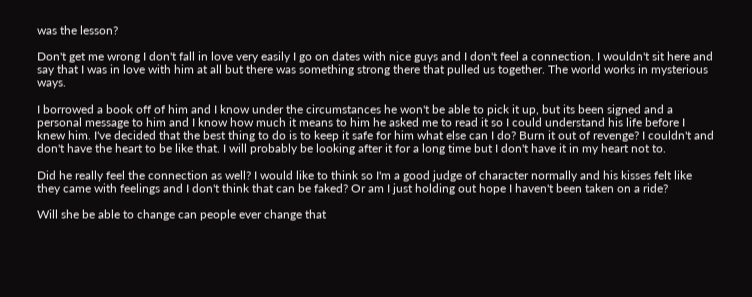was the lesson?

Don't get me wrong I don't fall in love very easily I go on dates with nice guys and I don't feel a connection. I wouldn't sit here and say that I was in love with him at all but there was something strong there that pulled us together. The world works in mysterious ways.

I borrowed a book off of him and I know under the circumstances he won't be able to pick it up, but its been signed and a personal message to him and I know how much it means to him he asked me to read it so I could understand his life before I knew him. I've decided that the best thing to do is to keep it safe for him what else can I do? Burn it out of revenge? I couldn't and don't have the heart to be like that. I will probably be looking after it for a long time but I don't have it in my heart not to.

Did he really feel the connection as well? I would like to think so I'm a good judge of character normally and his kisses felt like they came with feelings and I don't think that can be faked? Or am I just holding out hope I haven't been taken on a ride?

Will she be able to change can people ever change that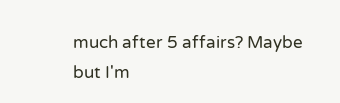much after 5 affairs? Maybe but I'm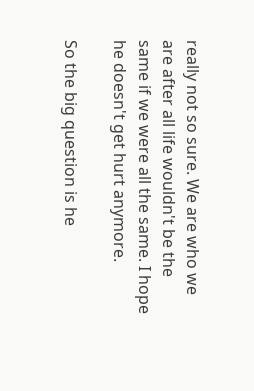really not so sure. We are who we are after all life wouldn't be the same if we were all the same. I hope he doesn't get hurt anymore.

So the big question is he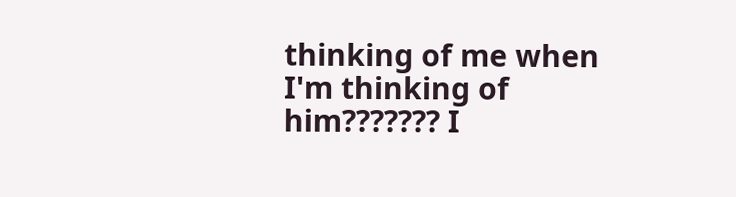thinking of me when I'm thinking of him??????? I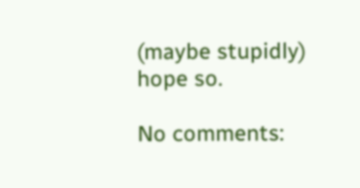(maybe stupidly) hope so.

No comments: